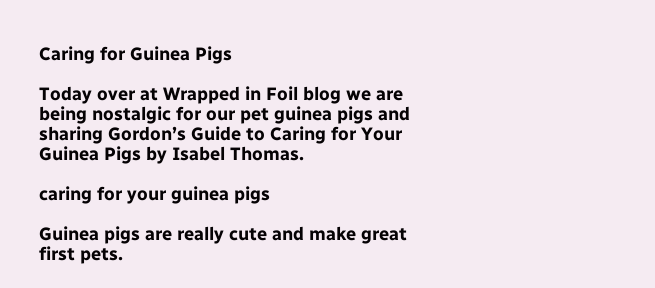Caring for Guinea Pigs

Today over at Wrapped in Foil blog we are being nostalgic for our pet guinea pigs and sharing Gordon’s Guide to Caring for Your Guinea Pigs by Isabel Thomas.

caring for your guinea pigs

Guinea pigs are really cute and make great first pets.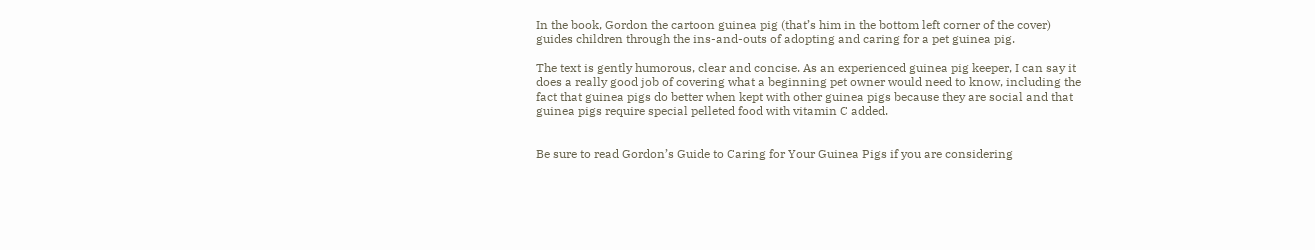In the book, Gordon the cartoon guinea pig (that’s him in the bottom left corner of the cover) guides children through the ins-and-outs of adopting and caring for a pet guinea pig.

The text is gently humorous, clear and concise. As an experienced guinea pig keeper, I can say it does a really good job of covering what a beginning pet owner would need to know, including the fact that guinea pigs do better when kept with other guinea pigs because they are social and that guinea pigs require special pelleted food with vitamin C added.


Be sure to read Gordon’s Guide to Caring for Your Guinea Pigs if you are considering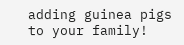adding guinea pigs to your family!